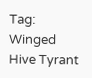Tag: Winged Hive Tyrant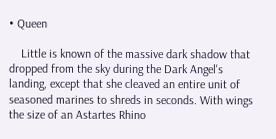• Queen

    Little is known of the massive dark shadow that dropped from the sky during the Dark Angel's landing, except that she cleaved an entire unit of seasoned marines to shreds in seconds. With wings the size of an Astartes Rhino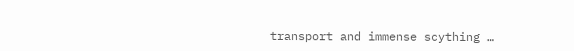transport and immense scything …